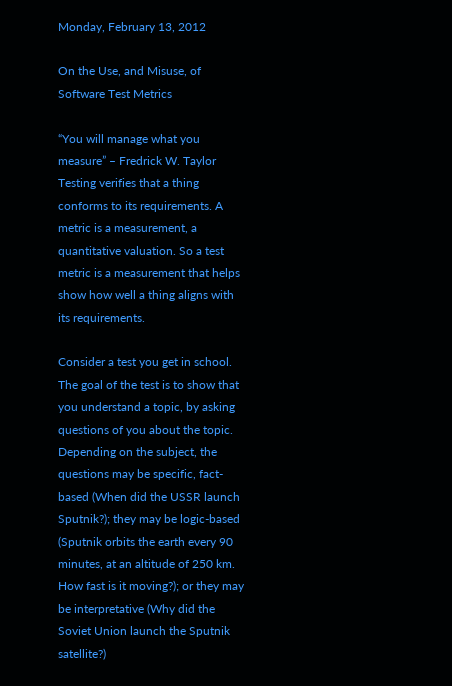Monday, February 13, 2012

On the Use, and Misuse, of Software Test Metrics

“You will manage what you measure” – Fredrick W. Taylor
Testing verifies that a thing conforms to its requirements. A metric is a measurement, a quantitative valuation. So a test metric is a measurement that helps show how well a thing aligns with its requirements.

Consider a test you get in school. The goal of the test is to show that you understand a topic, by asking questions of you about the topic. Depending on the subject, the questions may be specific, fact-based (When did the USSR launch Sputnik?); they may be logic-based (Sputnik orbits the earth every 90 minutes, at an altitude of 250 km. How fast is it moving?); or they may be interpretative (Why did the Soviet Union launch the Sputnik satellite?)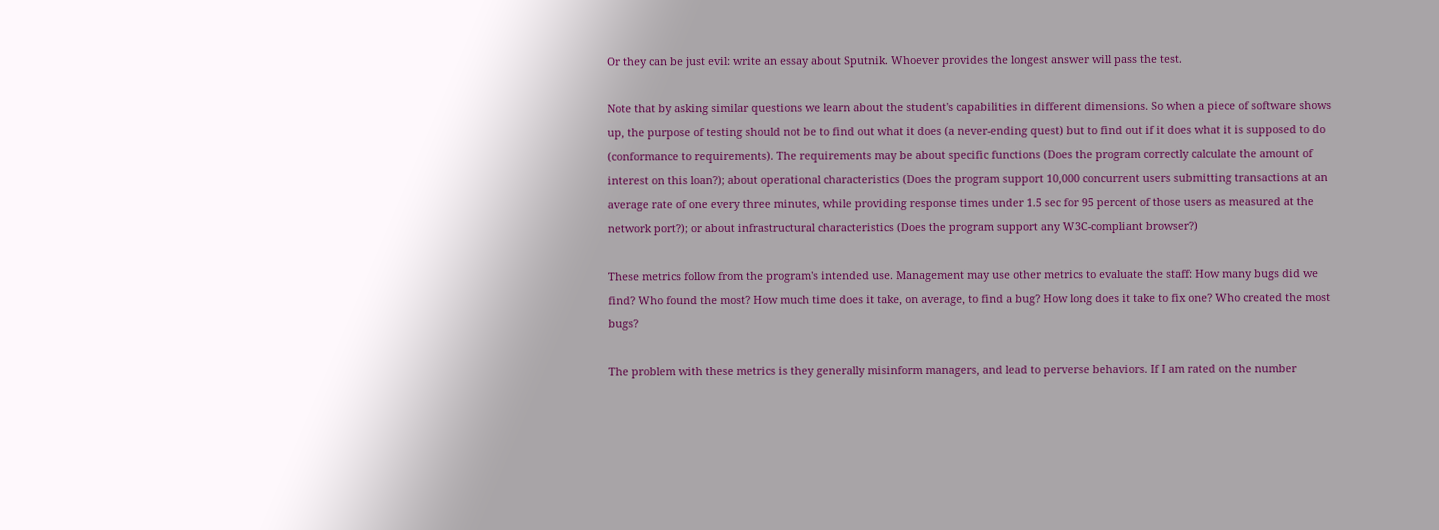Or they can be just evil: write an essay about Sputnik. Whoever provides the longest answer will pass the test.

Note that by asking similar questions we learn about the student's capabilities in different dimensions. So when a piece of software shows up, the purpose of testing should not be to find out what it does (a never-ending quest) but to find out if it does what it is supposed to do (conformance to requirements). The requirements may be about specific functions (Does the program correctly calculate the amount of interest on this loan?); about operational characteristics (Does the program support 10,000 concurrent users submitting transactions at an average rate of one every three minutes, while providing response times under 1.5 sec for 95 percent of those users as measured at the network port?); or about infrastructural characteristics (Does the program support any W3C-compliant browser?)

These metrics follow from the program's intended use. Management may use other metrics to evaluate the staff: How many bugs did we find? Who found the most? How much time does it take, on average, to find a bug? How long does it take to fix one? Who created the most bugs?

The problem with these metrics is they generally misinform managers, and lead to perverse behaviors. If I am rated on the number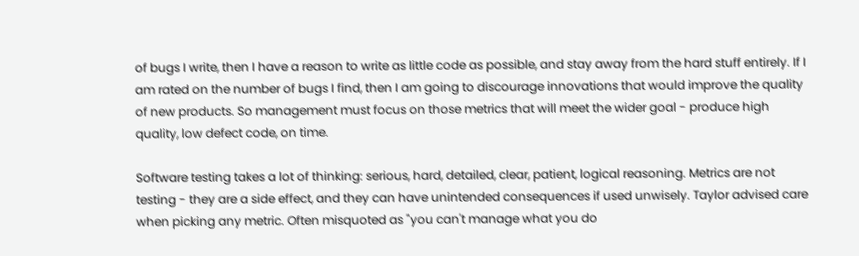of bugs I write, then I have a reason to write as little code as possible, and stay away from the hard stuff entirely. If I am rated on the number of bugs I find, then I am going to discourage innovations that would improve the quality of new products. So management must focus on those metrics that will meet the wider goal - produce high quality, low defect code, on time.

Software testing takes a lot of thinking: serious, hard, detailed, clear, patient, logical reasoning. Metrics are not testing - they are a side effect, and they can have unintended consequences if used unwisely. Taylor advised care when picking any metric. Often misquoted as "you can't manage what you do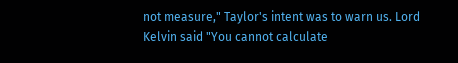not measure," Taylor's intent was to warn us. Lord Kelvin said "You cannot calculate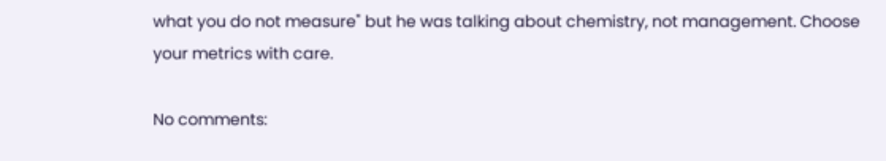what you do not measure" but he was talking about chemistry, not management. Choose your metrics with care.

No comments: